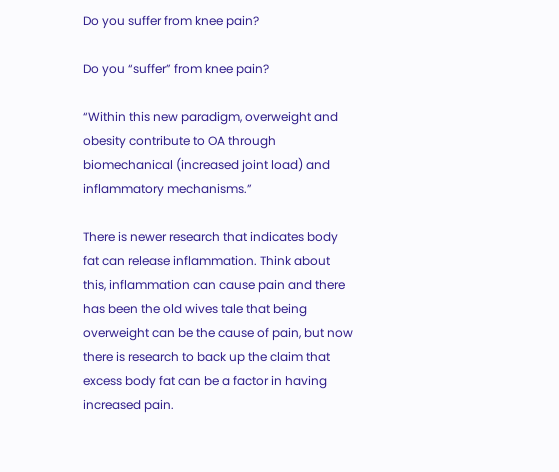Do you suffer from knee pain?

Do you “suffer” from knee pain?

“Within this new paradigm, overweight and obesity contribute to OA through biomechanical (increased joint load) and inflammatory mechanisms.”

There is newer research that indicates body fat can release inflammation. Think about this, inflammation can cause pain and there has been the old wives tale that being overweight can be the cause of pain, but now there is research to back up the claim that excess body fat can be a factor in having increased pain.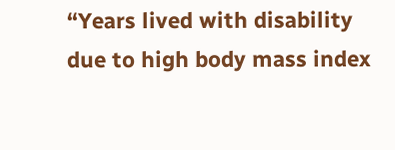“Years lived with disability due to high body mass index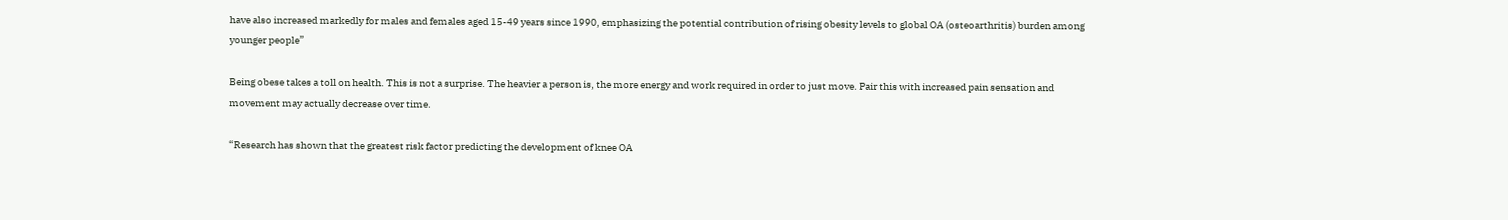have also increased markedly for males and females aged 15-49 years since 1990, emphasizing the potential contribution of rising obesity levels to global OA (osteoarthritis) burden among younger people”

Being obese takes a toll on health. This is not a surprise. The heavier a person is, the more energy and work required in order to just move. Pair this with increased pain sensation and movement may actually decrease over time.

“Research has shown that the greatest risk factor predicting the development of knee OA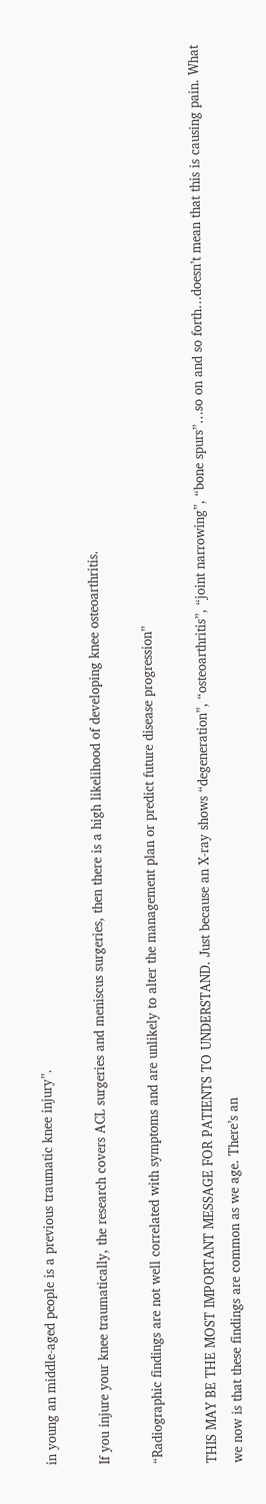in young an middle-aged people is a previous traumatic knee injury”.

If you injure your knee traumatically, the research covers ACL surgeries and meniscus surgeries, then there is a high likelihood of developing knee osteoarthritis.

“Radiographic findings are not well correlated with symptoms and are unlikely to alter the management plan or predict future disease progression”

THIS MAY BE THE MOST IMPORTANT MESSAGE FOR PATIENTS TO UNDERSTAND. Just because an X-ray shows “degeneration”, “osteoarthritis”, “joint narrowing”, “bone spurs”…so on and so forth…doesn’t mean that this is causing pain. What we now is that these findings are common as we age. There’s an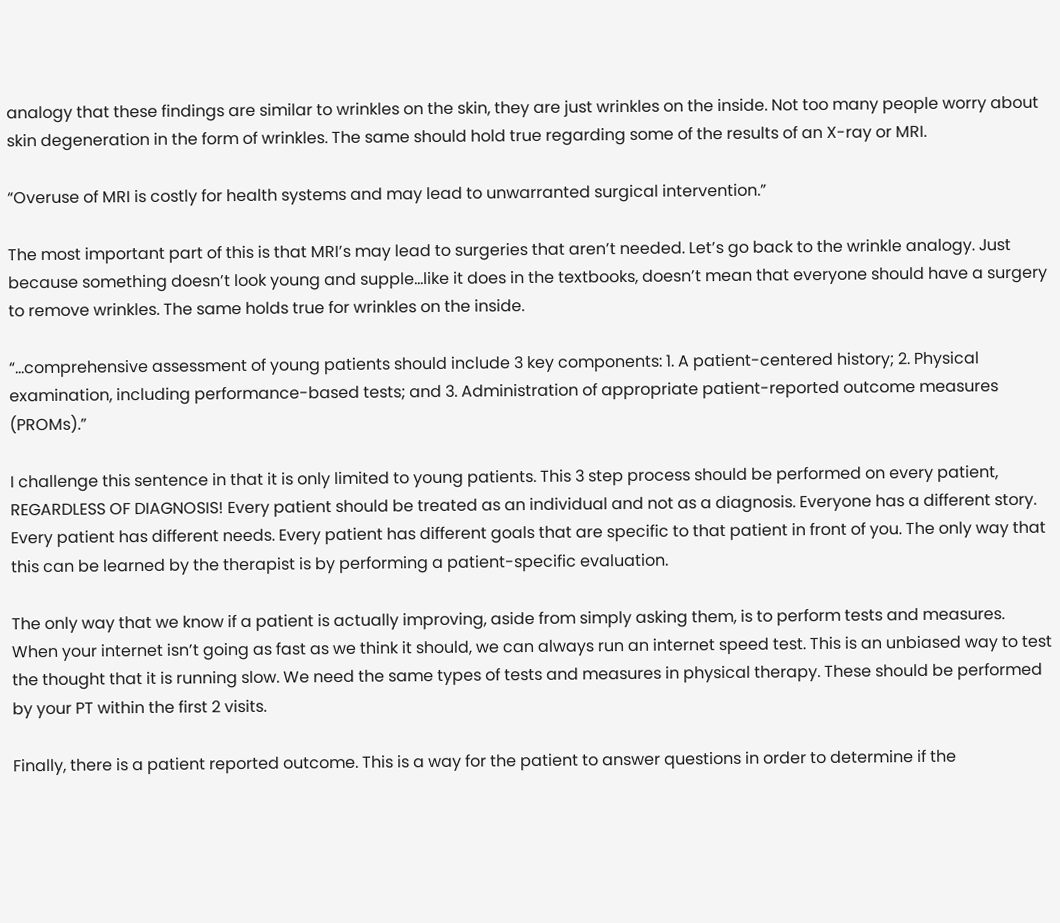analogy that these findings are similar to wrinkles on the skin, they are just wrinkles on the inside. Not too many people worry about skin degeneration in the form of wrinkles. The same should hold true regarding some of the results of an X-ray or MRI.

“Overuse of MRI is costly for health systems and may lead to unwarranted surgical intervention.”

The most important part of this is that MRI’s may lead to surgeries that aren’t needed. Let’s go back to the wrinkle analogy. Just because something doesn’t look young and supple…like it does in the textbooks, doesn’t mean that everyone should have a surgery to remove wrinkles. The same holds true for wrinkles on the inside.

“…comprehensive assessment of young patients should include 3 key components: 1. A patient-centered history; 2. Physical examination, including performance-based tests; and 3. Administration of appropriate patient-reported outcome measures (PROMs).”

I challenge this sentence in that it is only limited to young patients. This 3 step process should be performed on every patient, REGARDLESS OF DIAGNOSIS! Every patient should be treated as an individual and not as a diagnosis. Everyone has a different story. Every patient has different needs. Every patient has different goals that are specific to that patient in front of you. The only way that this can be learned by the therapist is by performing a patient-specific evaluation.

The only way that we know if a patient is actually improving, aside from simply asking them, is to perform tests and measures. When your internet isn’t going as fast as we think it should, we can always run an internet speed test. This is an unbiased way to test the thought that it is running slow. We need the same types of tests and measures in physical therapy. These should be performed by your PT within the first 2 visits.

Finally, there is a patient reported outcome. This is a way for the patient to answer questions in order to determine if the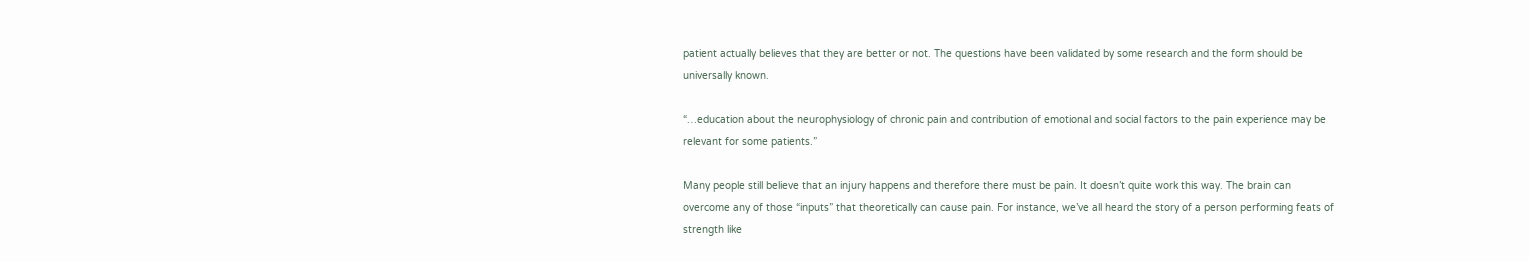patient actually believes that they are better or not. The questions have been validated by some research and the form should be universally known.

“…education about the neurophysiology of chronic pain and contribution of emotional and social factors to the pain experience may be relevant for some patients.”

Many people still believe that an injury happens and therefore there must be pain. It doesn’t quite work this way. The brain can overcome any of those “inputs” that theoretically can cause pain. For instance, we’ve all heard the story of a person performing feats of strength like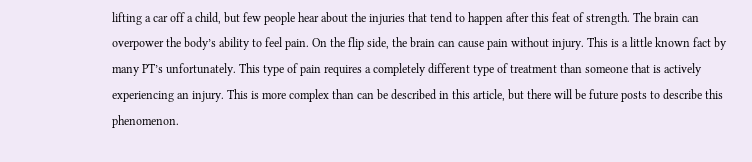lifting a car off a child, but few people hear about the injuries that tend to happen after this feat of strength. The brain can overpower the body’s ability to feel pain. On the flip side, the brain can cause pain without injury. This is a little known fact by many PT’s unfortunately. This type of pain requires a completely different type of treatment than someone that is actively experiencing an injury. This is more complex than can be described in this article, but there will be future posts to describe this phenomenon.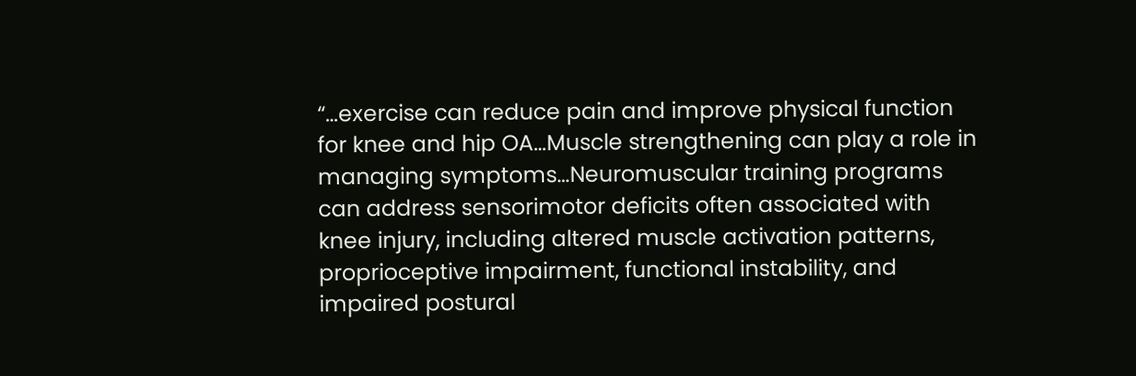“…exercise can reduce pain and improve physical function for knee and hip OA…Muscle strengthening can play a role in managing symptoms…Neuromuscular training programs can address sensorimotor deficits often associated with knee injury, including altered muscle activation patterns, proprioceptive impairment, functional instability, and impaired postural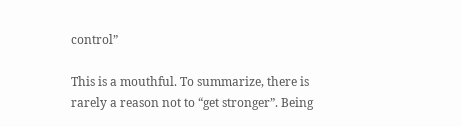control”

This is a mouthful. To summarize, there is rarely a reason not to “get stronger”. Being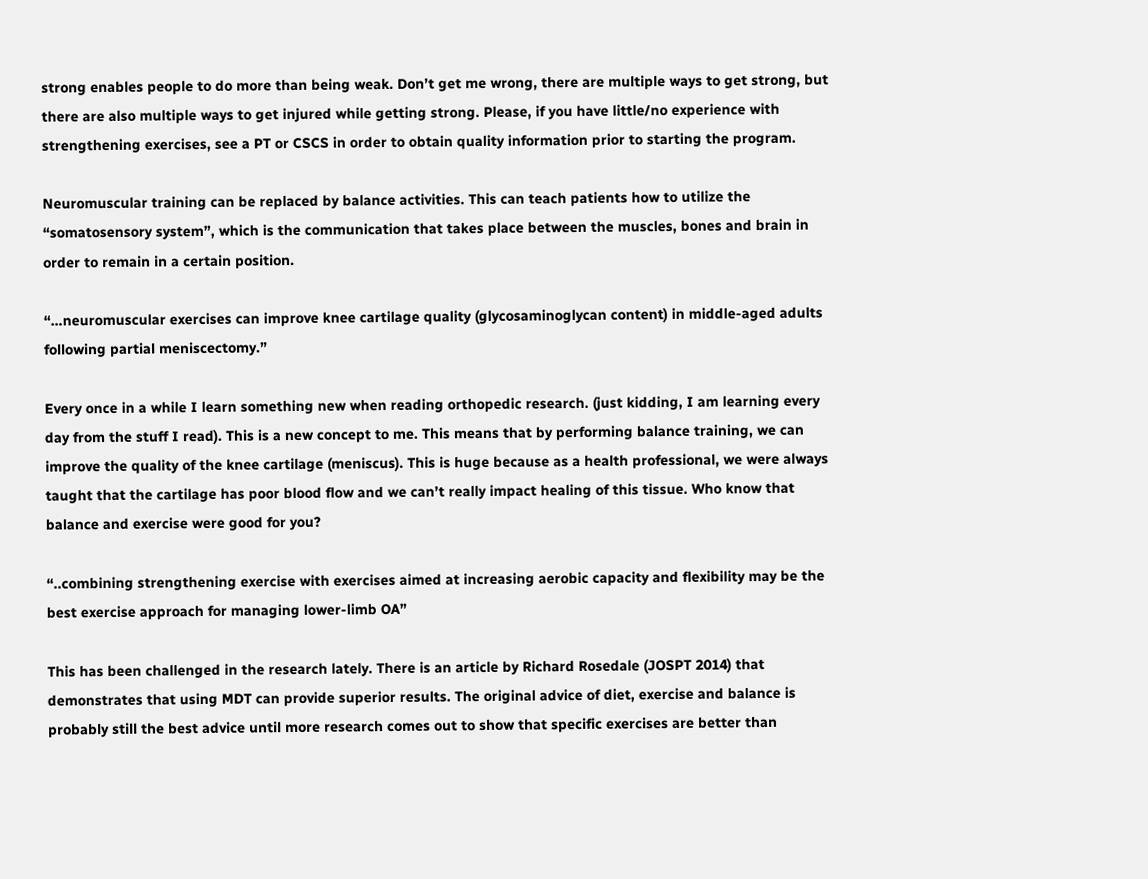strong enables people to do more than being weak. Don’t get me wrong, there are multiple ways to get strong, but there are also multiple ways to get injured while getting strong. Please, if you have little/no experience with strengthening exercises, see a PT or CSCS in order to obtain quality information prior to starting the program.

Neuromuscular training can be replaced by balance activities. This can teach patients how to utilize the “somatosensory system”, which is the communication that takes place between the muscles, bones and brain in order to remain in a certain position.

“…neuromuscular exercises can improve knee cartilage quality (glycosaminoglycan content) in middle-aged adults following partial meniscectomy.”

Every once in a while I learn something new when reading orthopedic research. (just kidding, I am learning every day from the stuff I read). This is a new concept to me. This means that by performing balance training, we can improve the quality of the knee cartilage (meniscus). This is huge because as a health professional, we were always taught that the cartilage has poor blood flow and we can’t really impact healing of this tissue. Who know that balance and exercise were good for you?

“..combining strengthening exercise with exercises aimed at increasing aerobic capacity and flexibility may be the best exercise approach for managing lower-limb OA”

This has been challenged in the research lately. There is an article by Richard Rosedale (JOSPT 2014) that demonstrates that using MDT can provide superior results. The original advice of diet, exercise and balance is probably still the best advice until more research comes out to show that specific exercises are better than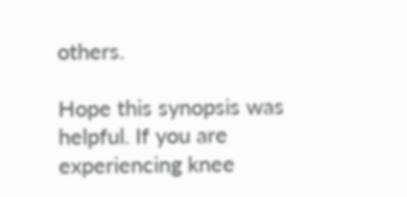others.

Hope this synopsis was helpful. If you are experiencing knee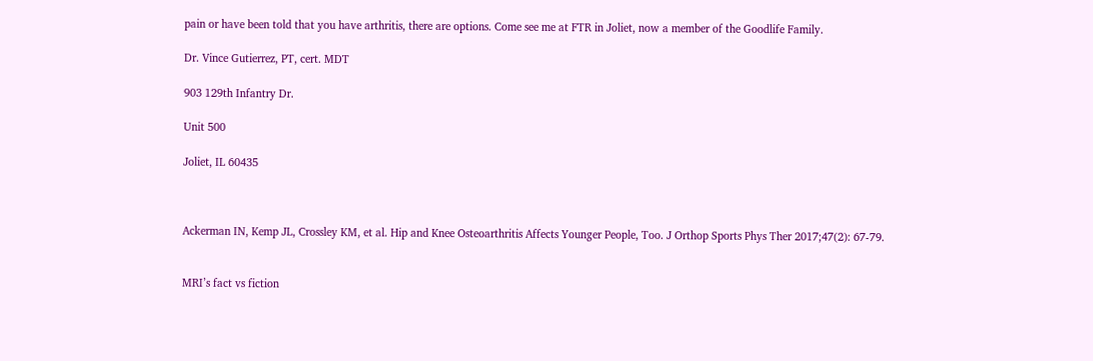pain or have been told that you have arthritis, there are options. Come see me at FTR in Joliet, now a member of the Goodlife Family.

Dr. Vince Gutierrez, PT, cert. MDT

903 129th Infantry Dr.

Unit 500

Joliet, IL 60435



Ackerman IN, Kemp JL, Crossley KM, et al. Hip and Knee Osteoarthritis Affects Younger People, Too. J Orthop Sports Phys Ther 2017;47(2): 67-79.


MRI’s fact vs fiction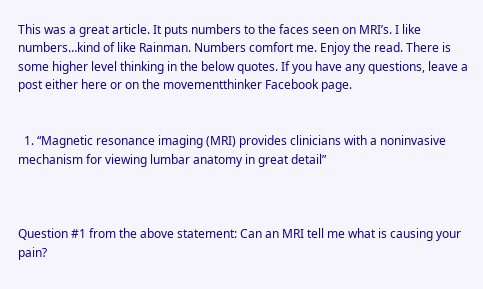This was a great article. It puts numbers to the faces seen on MRI’s. I like numbers…kind of like Rainman. Numbers comfort me. Enjoy the read. There is some higher level thinking in the below quotes. If you have any questions, leave a post either here or on the movementthinker Facebook page.


  1. “Magnetic resonance imaging (MRI) provides clinicians with a noninvasive mechanism for viewing lumbar anatomy in great detail”



Question #1 from the above statement: Can an MRI tell me what is causing your pain?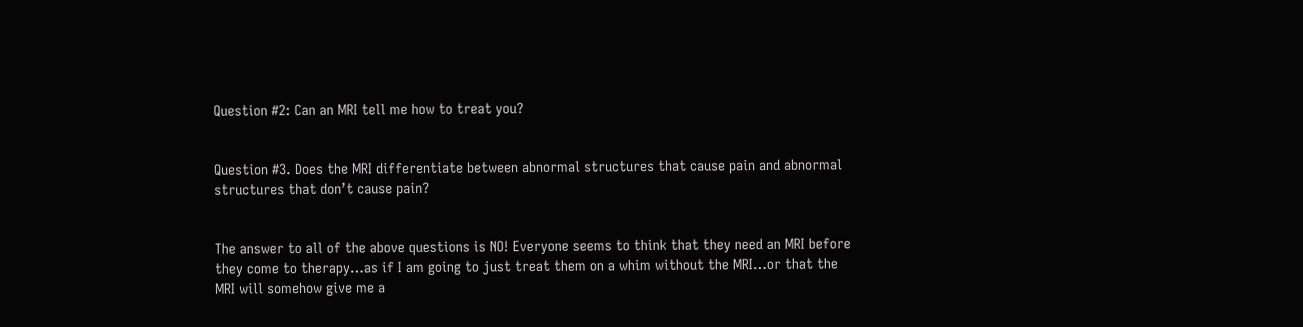Question #2: Can an MRI tell me how to treat you?


Question #3. Does the MRI differentiate between abnormal structures that cause pain and abnormal structures that don’t cause pain?


The answer to all of the above questions is NO! Everyone seems to think that they need an MRI before they come to therapy…as if I am going to just treat them on a whim without the MRI…or that the MRI will somehow give me a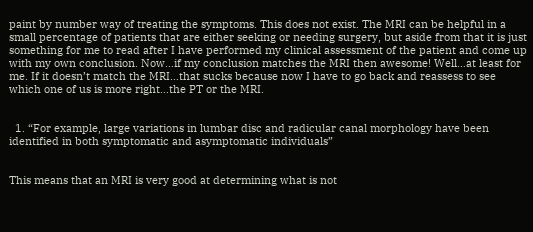paint by number way of treating the symptoms. This does not exist. The MRI can be helpful in a small percentage of patients that are either seeking or needing surgery, but aside from that it is just something for me to read after I have performed my clinical assessment of the patient and come up with my own conclusion. Now…if my conclusion matches the MRI then awesome! Well…at least for me. If it doesn’t match the MRI…that sucks because now I have to go back and reassess to see which one of us is more right…the PT or the MRI.


  1. “For example, large variations in lumbar disc and radicular canal morphology have been identified in both symptomatic and asymptomatic individuals”


This means that an MRI is very good at determining what is not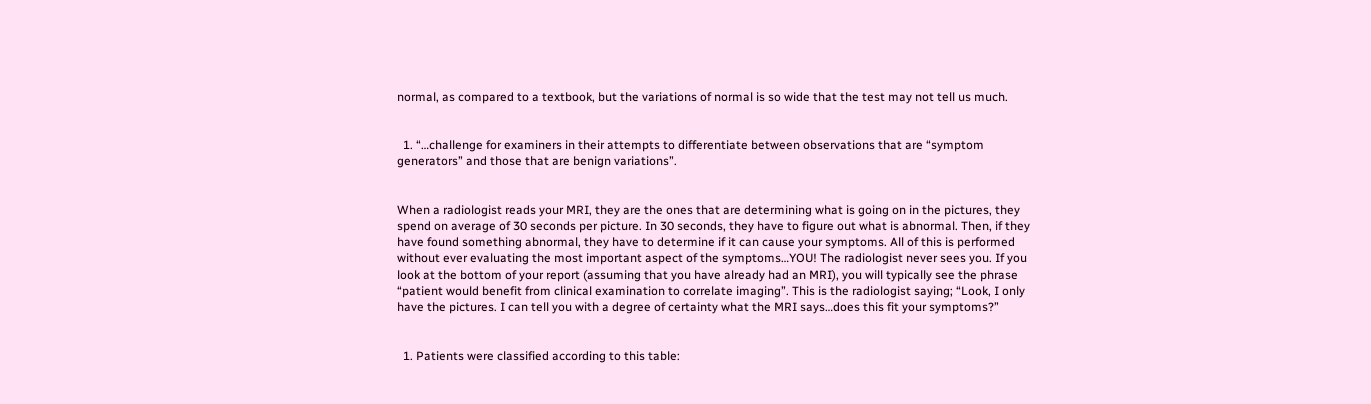normal, as compared to a textbook, but the variations of normal is so wide that the test may not tell us much.


  1. “…challenge for examiners in their attempts to differentiate between observations that are “symptom generators” and those that are benign variations”.


When a radiologist reads your MRI, they are the ones that are determining what is going on in the pictures, they spend on average of 30 seconds per picture. In 30 seconds, they have to figure out what is abnormal. Then, if they have found something abnormal, they have to determine if it can cause your symptoms. All of this is performed without ever evaluating the most important aspect of the symptoms…YOU! The radiologist never sees you. If you look at the bottom of your report (assuming that you have already had an MRI), you will typically see the phrase “patient would benefit from clinical examination to correlate imaging”. This is the radiologist saying; “Look, I only have the pictures. I can tell you with a degree of certainty what the MRI says…does this fit your symptoms?”


  1. Patients were classified according to this table: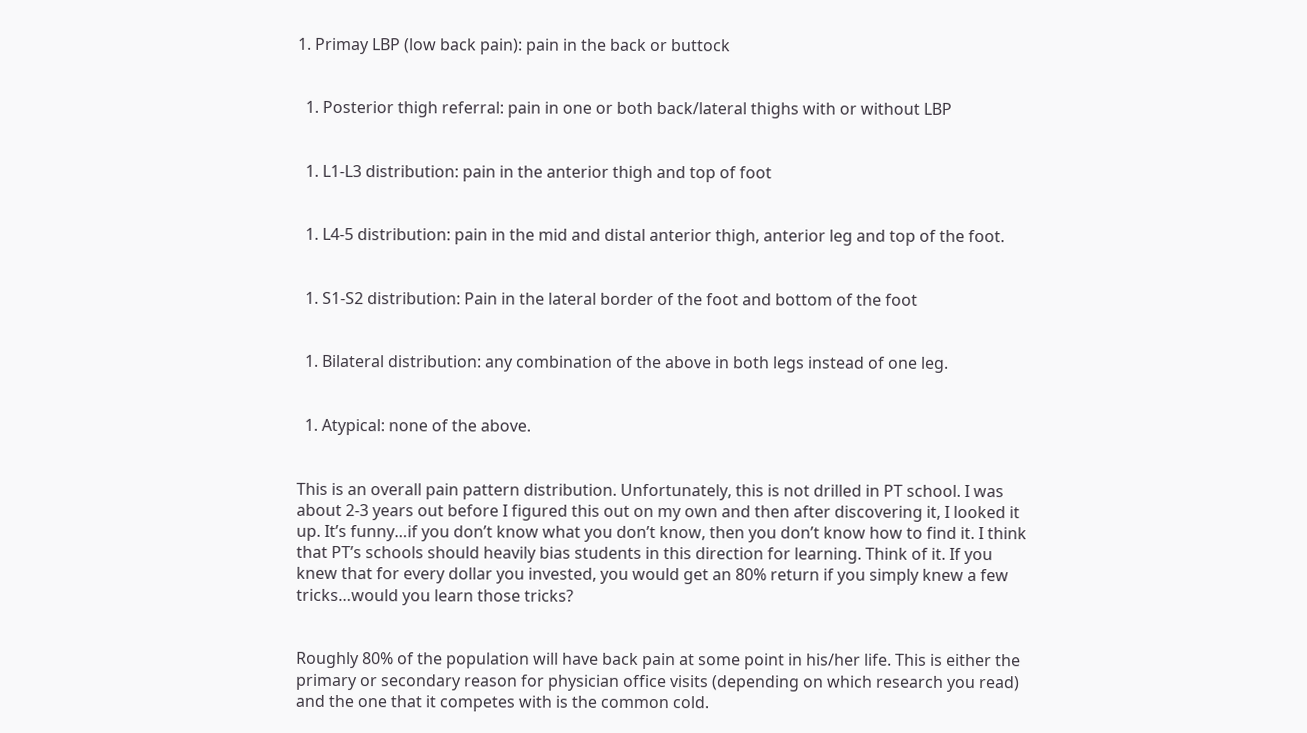1. Primay LBP (low back pain): pain in the back or buttock


  1. Posterior thigh referral: pain in one or both back/lateral thighs with or without LBP


  1. L1-L3 distribution: pain in the anterior thigh and top of foot


  1. L4-5 distribution: pain in the mid and distal anterior thigh, anterior leg and top of the foot.


  1. S1-S2 distribution: Pain in the lateral border of the foot and bottom of the foot


  1. Bilateral distribution: any combination of the above in both legs instead of one leg.


  1. Atypical: none of the above.


This is an overall pain pattern distribution. Unfortunately, this is not drilled in PT school. I was about 2-3 years out before I figured this out on my own and then after discovering it, I looked it up. It’s funny…if you don’t know what you don’t know, then you don’t know how to find it. I think that PT’s schools should heavily bias students in this direction for learning. Think of it. If you knew that for every dollar you invested, you would get an 80% return if you simply knew a few tricks…would you learn those tricks?


Roughly 80% of the population will have back pain at some point in his/her life. This is either the primary or secondary reason for physician office visits (depending on which research you read) and the one that it competes with is the common cold.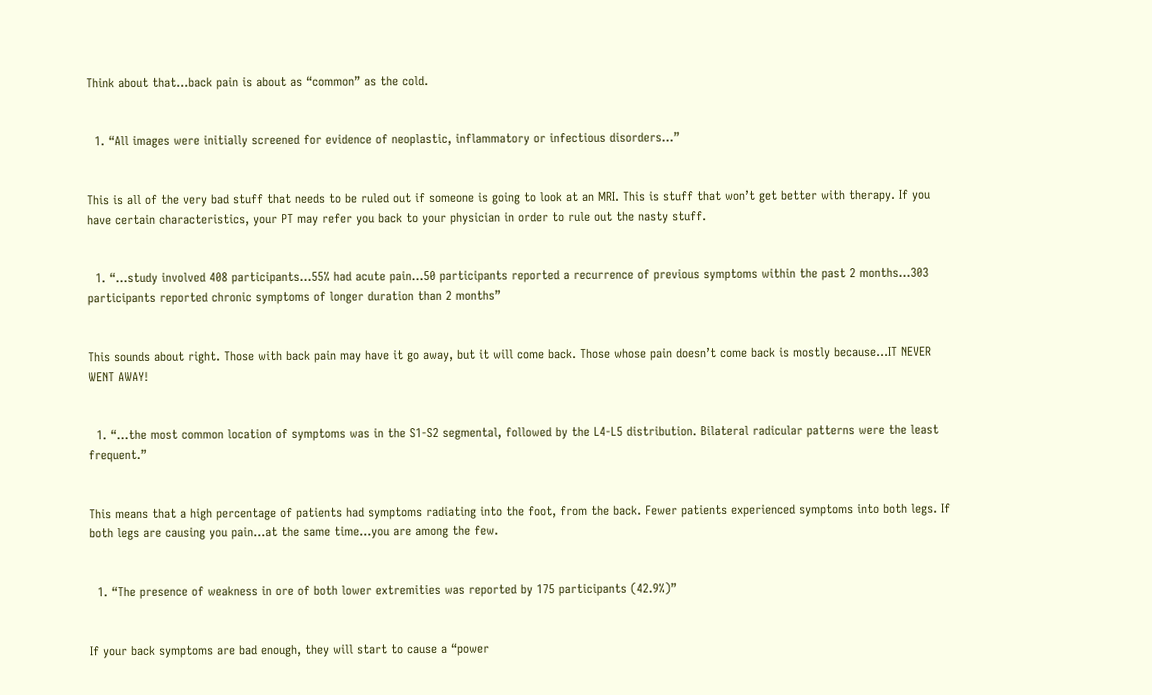Think about that…back pain is about as “common” as the cold.


  1. “All images were initially screened for evidence of neoplastic, inflammatory or infectious disorders…”


This is all of the very bad stuff that needs to be ruled out if someone is going to look at an MRI. This is stuff that won’t get better with therapy. If you have certain characteristics, your PT may refer you back to your physician in order to rule out the nasty stuff.


  1. “…study involved 408 participants…55% had acute pain…50 participants reported a recurrence of previous symptoms within the past 2 months…303 participants reported chronic symptoms of longer duration than 2 months”


This sounds about right. Those with back pain may have it go away, but it will come back. Those whose pain doesn’t come back is mostly because…IT NEVER WENT AWAY!


  1. “…the most common location of symptoms was in the S1-S2 segmental, followed by the L4-L5 distribution. Bilateral radicular patterns were the least frequent.”


This means that a high percentage of patients had symptoms radiating into the foot, from the back. Fewer patients experienced symptoms into both legs. If both legs are causing you pain…at the same time…you are among the few.


  1. “The presence of weakness in ore of both lower extremities was reported by 175 participants (42.9%)”


If your back symptoms are bad enough, they will start to cause a “power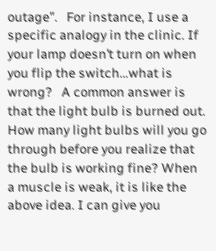outage”.   For instance, I use a specific analogy in the clinic. If your lamp doesn’t turn on when you flip the switch…what is wrong?   A common answer is that the light bulb is burned out. How many light bulbs will you go through before you realize that the bulb is working fine? When a muscle is weak, it is like the above idea. I can give you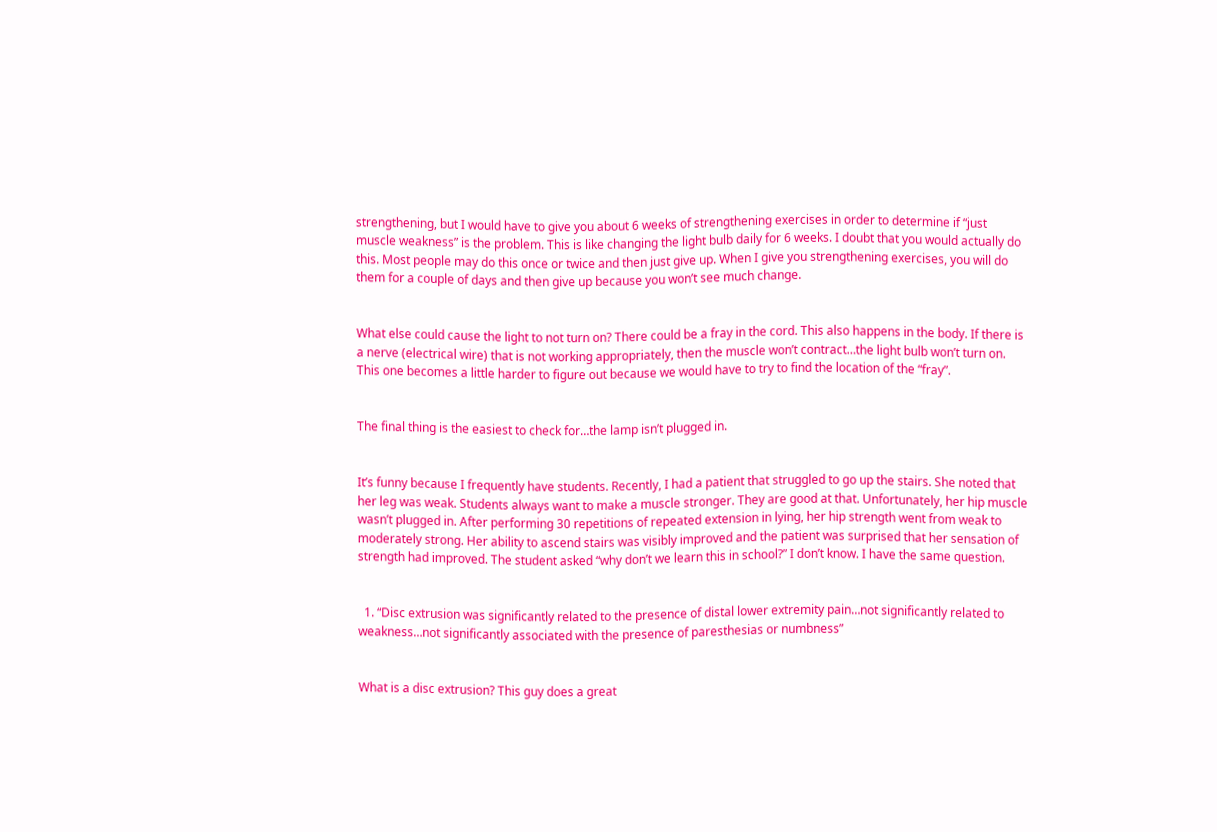strengthening, but I would have to give you about 6 weeks of strengthening exercises in order to determine if “just muscle weakness” is the problem. This is like changing the light bulb daily for 6 weeks. I doubt that you would actually do this. Most people may do this once or twice and then just give up. When I give you strengthening exercises, you will do them for a couple of days and then give up because you won’t see much change.


What else could cause the light to not turn on? There could be a fray in the cord. This also happens in the body. If there is a nerve (electrical wire) that is not working appropriately, then the muscle won’t contract…the light bulb won’t turn on. This one becomes a little harder to figure out because we would have to try to find the location of the “fray”.


The final thing is the easiest to check for…the lamp isn’t plugged in.


It’s funny because I frequently have students. Recently, I had a patient that struggled to go up the stairs. She noted that her leg was weak. Students always want to make a muscle stronger. They are good at that. Unfortunately, her hip muscle wasn’t plugged in. After performing 30 repetitions of repeated extension in lying, her hip strength went from weak to moderately strong. Her ability to ascend stairs was visibly improved and the patient was surprised that her sensation of strength had improved. The student asked “why don’t we learn this in school?” I don’t know. I have the same question.


  1. “Disc extrusion was significantly related to the presence of distal lower extremity pain…not significantly related to weakness…not significantly associated with the presence of paresthesias or numbness”


What is a disc extrusion? This guy does a great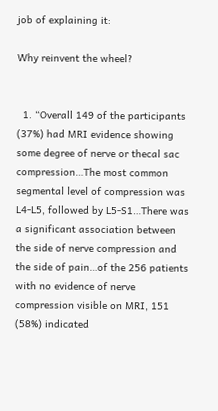job of explaining it:

Why reinvent the wheel?


  1. “Overall 149 of the participants (37%) had MRI evidence showing some degree of nerve or thecal sac compression…The most common segmental level of compression was L4-L5, followed by L5-S1…There was a significant association between the side of nerve compression and the side of pain…of the 256 patients with no evidence of nerve compression visible on MRI, 151 (58%) indicated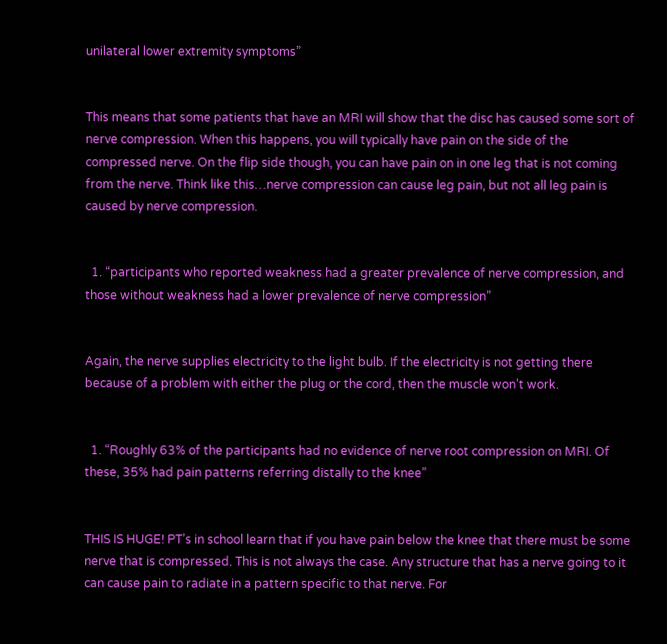unilateral lower extremity symptoms”


This means that some patients that have an MRI will show that the disc has caused some sort of nerve compression. When this happens, you will typically have pain on the side of the compressed nerve. On the flip side though, you can have pain on in one leg that is not coming from the nerve. Think like this…nerve compression can cause leg pain, but not all leg pain is caused by nerve compression.


  1. “participants who reported weakness had a greater prevalence of nerve compression, and those without weakness had a lower prevalence of nerve compression”


Again, the nerve supplies electricity to the light bulb. If the electricity is not getting there because of a problem with either the plug or the cord, then the muscle won’t work.


  1. “Roughly 63% of the participants had no evidence of nerve root compression on MRI. Of these, 35% had pain patterns referring distally to the knee”


THIS IS HUGE! PT’s in school learn that if you have pain below the knee that there must be some nerve that is compressed. This is not always the case. Any structure that has a nerve going to it can cause pain to radiate in a pattern specific to that nerve. For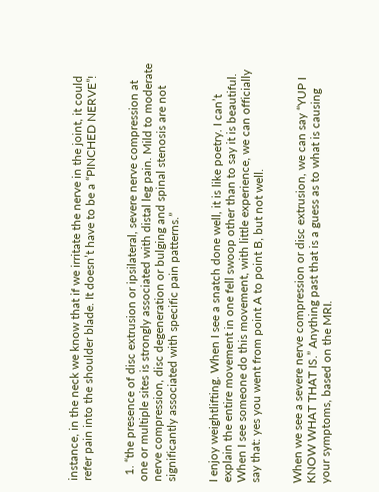instance, in the neck we know that if we irritate the nerve in the joint, it could refer pain into the shoulder blade. It doesn’t have to be a “PINCHED NERVE”!


  1. “the presence of disc extrusion or ipsilateral, severe nerve compression at one or multiple sites is strongly associated with distal leg pain. Mild to moderate nerve compression, disc degeneration or bulging and spinal stenosis are not significantly associated with specific pain patterns.”


I enjoy weightlifting. When I see a snatch done well, it is like poetry. I can’t explain the entire movement in one fell swoop other than to say it is beautiful. When I see someone do this movement, with little experience, we can officially say that: yes you went from point A to point B, but not well.


When we see a severe nerve compression or disc extrusion, we can say “YUP I KNOW WHAT THAT IS.” Anything past that is a guess as to what is causing your symptoms, based on the MRI.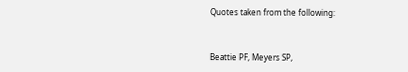Quotes taken from the following:


Beattie PF, Meyers SP,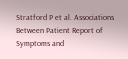Stratford P et al. Associations Between Patient Report of Symptoms and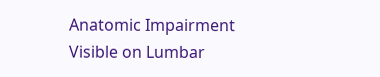Anatomic Impairment Visible on Lumbar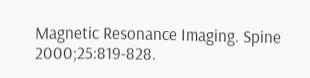Magnetic Resonance Imaging. Spine 2000;25:819-828.